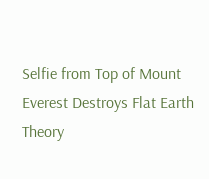Selfie from Top of Mount Everest Destroys Flat Earth Theory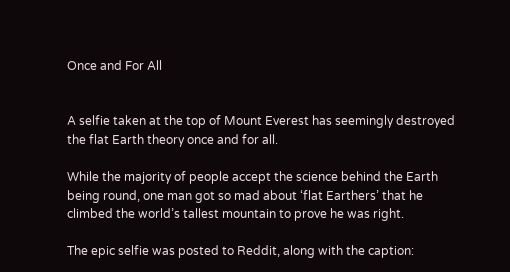Once and For All


A selfie taken at the top of Mount Everest has seemingly destroyed the flat Earth theory once and for all.

While the majority of people accept the science behind the Earth being round, one man got so mad about ‘flat Earthers’ that he climbed the world’s tallest mountain to prove he was right.

The epic selfie was posted to Reddit, along with the caption: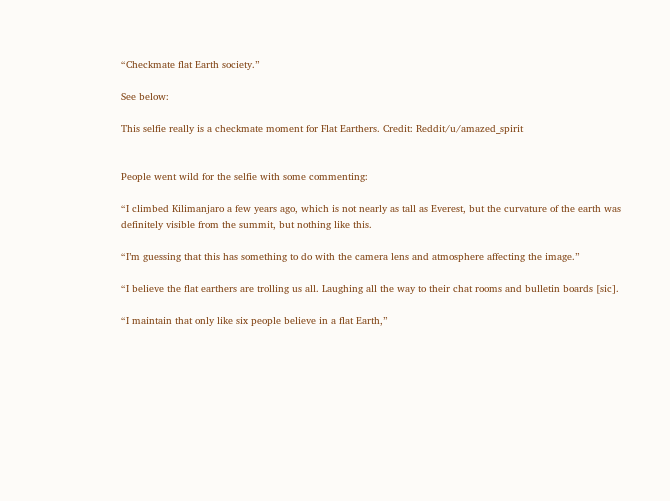“Checkmate flat Earth society.”

See below:

This selfie really is a checkmate moment for Flat Earthers. Credit: Reddit/u/amazed_spirit


People went wild for the selfie with some commenting:

“I climbed Kilimanjaro a few years ago, which is not nearly as tall as Everest, but the curvature of the earth was definitely visible from the summit, but nothing like this.

“I’m guessing that this has something to do with the camera lens and atmosphere affecting the image.”

“I believe the flat earthers are trolling us all. Laughing all the way to their chat rooms and bulletin boards [sic].

“I maintain that only like six people believe in a flat Earth,”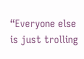“Everyone else is just trolling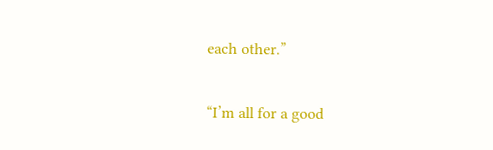each other.”

“I’m all for a good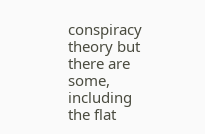conspiracy theory but there are some, including the flat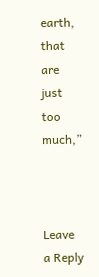earth, that are just too much,”



Leave a Reply